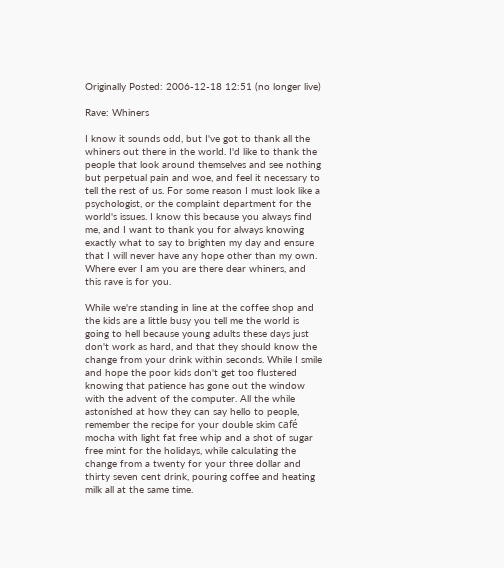Originally Posted: 2006-12-18 12:51 (no longer live)

Rave: Whiners

I know it sounds odd, but I've got to thank all the whiners out there in the world. I'd like to thank the people that look around themselves and see nothing but perpetual pain and woe, and feel it necessary to tell the rest of us. For some reason I must look like a psychologist, or the complaint department for the world's issues. I know this because you always find me, and I want to thank you for always knowing exactly what to say to brighten my day and ensure that I will never have any hope other than my own. Where ever I am you are there dear whiners, and this rave is for you.

While we're standing in line at the coffee shop and the kids are a little busy you tell me the world is going to hell because young adults these days just don't work as hard, and that they should know the change from your drink within seconds. While I smile and hope the poor kids don't get too flustered knowing that patience has gone out the window with the advent of the computer. All the while astonished at how they can say hello to people, remember the recipe for your double skim café mocha with light fat free whip and a shot of sugar free mint for the holidays, while calculating the change from a twenty for your three dollar and thirty seven cent drink, pouring coffee and heating milk all at the same time.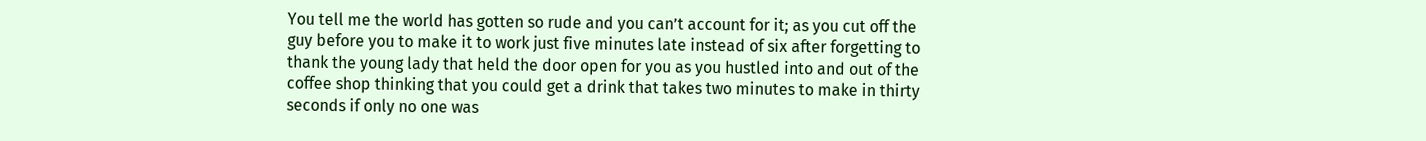You tell me the world has gotten so rude and you can’t account for it; as you cut off the guy before you to make it to work just five minutes late instead of six after forgetting to thank the young lady that held the door open for you as you hustled into and out of the coffee shop thinking that you could get a drink that takes two minutes to make in thirty seconds if only no one was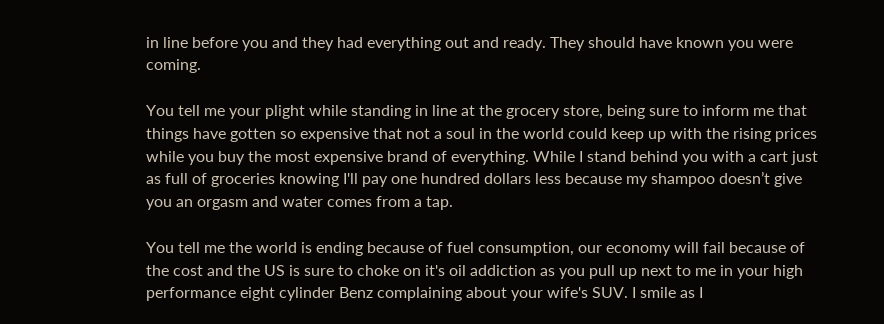in line before you and they had everything out and ready. They should have known you were coming.

You tell me your plight while standing in line at the grocery store, being sure to inform me that things have gotten so expensive that not a soul in the world could keep up with the rising prices while you buy the most expensive brand of everything. While I stand behind you with a cart just as full of groceries knowing I'll pay one hundred dollars less because my shampoo doesn’t give you an orgasm and water comes from a tap.

You tell me the world is ending because of fuel consumption, our economy will fail because of the cost and the US is sure to choke on it's oil addiction as you pull up next to me in your high performance eight cylinder Benz complaining about your wife's SUV. I smile as I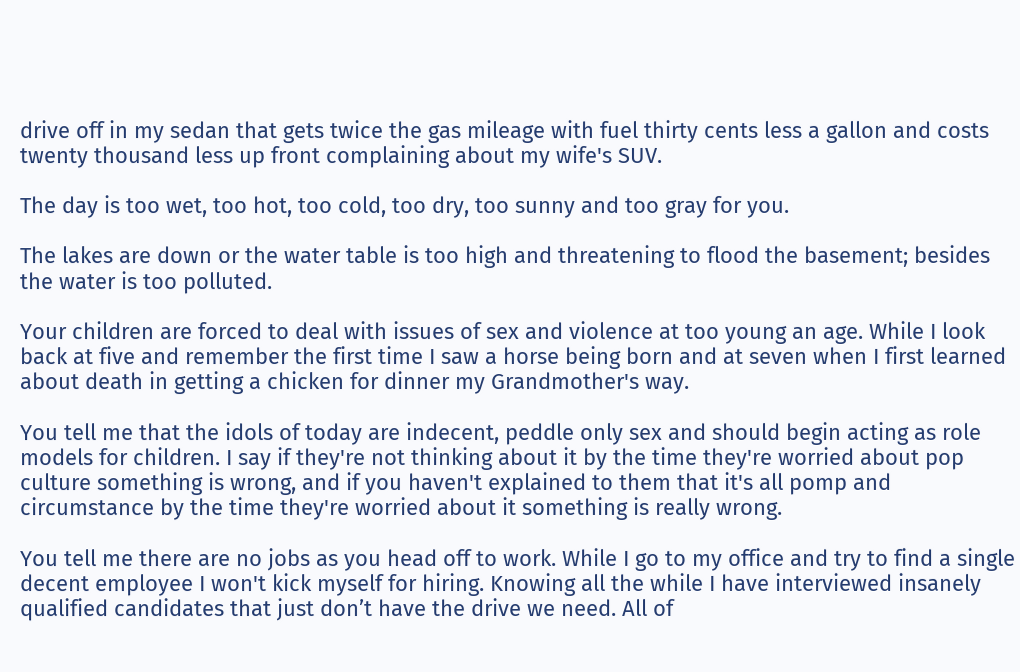drive off in my sedan that gets twice the gas mileage with fuel thirty cents less a gallon and costs twenty thousand less up front complaining about my wife's SUV.

The day is too wet, too hot, too cold, too dry, too sunny and too gray for you.

The lakes are down or the water table is too high and threatening to flood the basement; besides the water is too polluted.

Your children are forced to deal with issues of sex and violence at too young an age. While I look back at five and remember the first time I saw a horse being born and at seven when I first learned about death in getting a chicken for dinner my Grandmother's way.

You tell me that the idols of today are indecent, peddle only sex and should begin acting as role models for children. I say if they're not thinking about it by the time they're worried about pop culture something is wrong, and if you haven't explained to them that it's all pomp and circumstance by the time they're worried about it something is really wrong.

You tell me there are no jobs as you head off to work. While I go to my office and try to find a single decent employee I won't kick myself for hiring. Knowing all the while I have interviewed insanely qualified candidates that just don’t have the drive we need. All of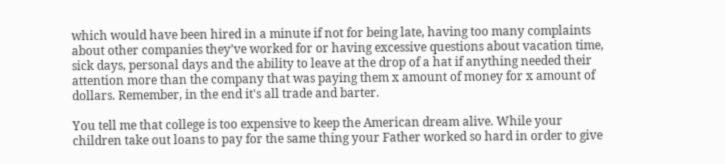which would have been hired in a minute if not for being late, having too many complaints about other companies they’ve worked for or having excessive questions about vacation time, sick days, personal days and the ability to leave at the drop of a hat if anything needed their attention more than the company that was paying them x amount of money for x amount of dollars. Remember, in the end it's all trade and barter.

You tell me that college is too expensive to keep the American dream alive. While your children take out loans to pay for the same thing your Father worked so hard in order to give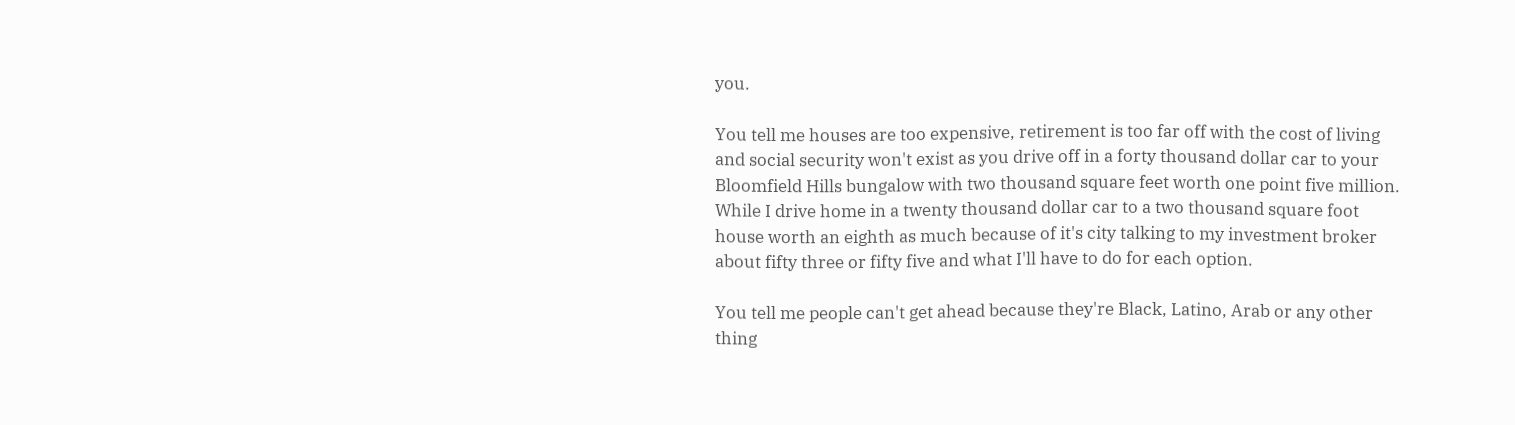you.

You tell me houses are too expensive, retirement is too far off with the cost of living and social security won't exist as you drive off in a forty thousand dollar car to your Bloomfield Hills bungalow with two thousand square feet worth one point five million. While I drive home in a twenty thousand dollar car to a two thousand square foot house worth an eighth as much because of it's city talking to my investment broker about fifty three or fifty five and what I'll have to do for each option.

You tell me people can't get ahead because they're Black, Latino, Arab or any other thing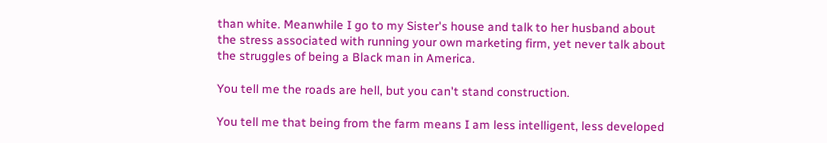than white. Meanwhile I go to my Sister's house and talk to her husband about the stress associated with running your own marketing firm, yet never talk about the struggles of being a Black man in America.

You tell me the roads are hell, but you can't stand construction.

You tell me that being from the farm means I am less intelligent, less developed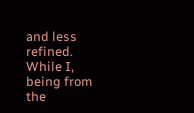and less refined. While I, being from the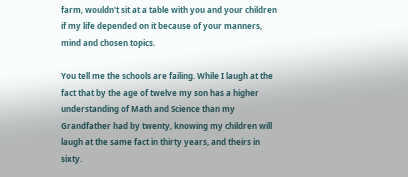farm, wouldn't sit at a table with you and your children if my life depended on it because of your manners, mind and chosen topics.

You tell me the schools are failing. While I laugh at the fact that by the age of twelve my son has a higher understanding of Math and Science than my Grandfather had by twenty, knowing my children will laugh at the same fact in thirty years, and theirs in sixty.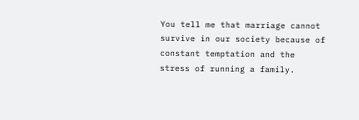You tell me that marriage cannot survive in our society because of constant temptation and the stress of running a family.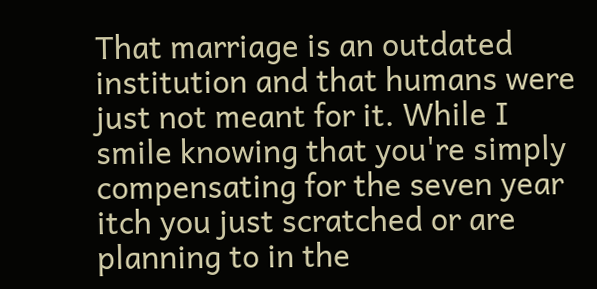That marriage is an outdated institution and that humans were just not meant for it. While I smile knowing that you're simply compensating for the seven year itch you just scratched or are planning to in the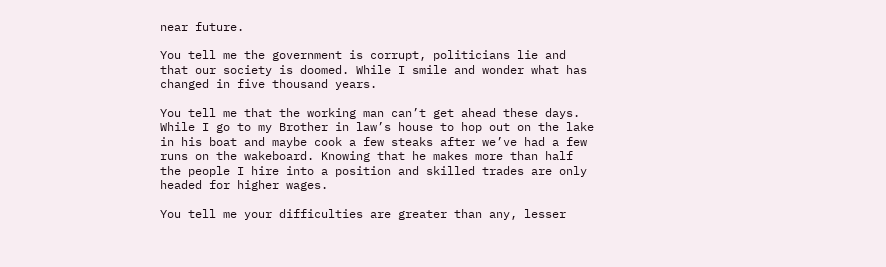near future.

You tell me the government is corrupt, politicians lie and that our society is doomed. While I smile and wonder what has changed in five thousand years.

You tell me that the working man can’t get ahead these days. While I go to my Brother in law’s house to hop out on the lake in his boat and maybe cook a few steaks after we’ve had a few runs on the wakeboard. Knowing that he makes more than half the people I hire into a position and skilled trades are only headed for higher wages.

You tell me your difficulties are greater than any, lesser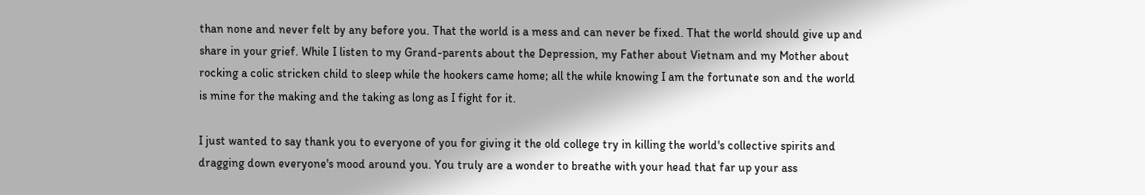than none and never felt by any before you. That the world is a mess and can never be fixed. That the world should give up and share in your grief. While I listen to my Grand-parents about the Depression, my Father about Vietnam and my Mother about rocking a colic stricken child to sleep while the hookers came home; all the while knowing I am the fortunate son and the world is mine for the making and the taking as long as I fight for it.

I just wanted to say thank you to everyone of you for giving it the old college try in killing the world's collective spirits and dragging down everyone's mood around you. You truly are a wonder to breathe with your head that far up your ass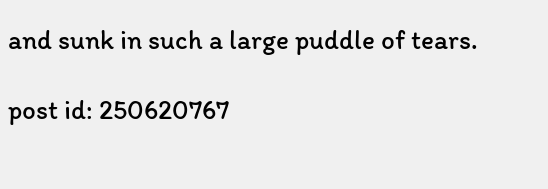and sunk in such a large puddle of tears.

post id: 250620767